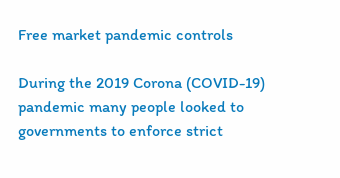Free market pandemic controls

During the 2019 Corona (COVID-19) pandemic many people looked to governments to enforce strict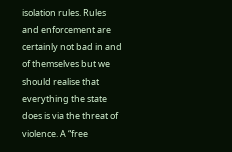isolation rules. Rules and enforcement are certainly not bad in and of themselves but we should realise that everything the state does is via the threat of violence. A “free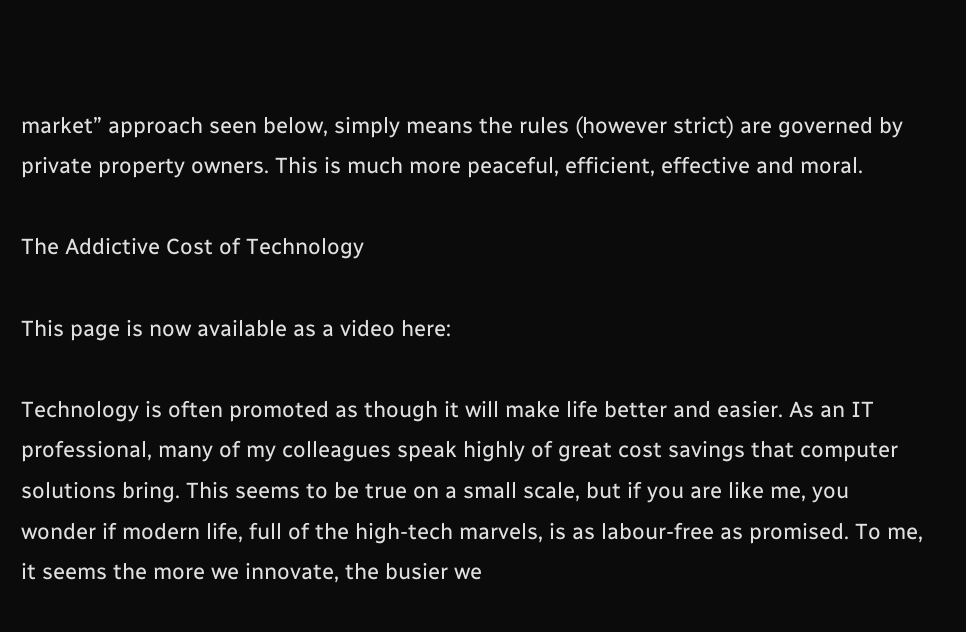market” approach seen below, simply means the rules (however strict) are governed by private property owners. This is much more peaceful, efficient, effective and moral.

The Addictive Cost of Technology

This page is now available as a video here:

Technology is often promoted as though it will make life better and easier. As an IT professional, many of my colleagues speak highly of great cost savings that computer solutions bring. This seems to be true on a small scale, but if you are like me, you wonder if modern life, full of the high-tech marvels, is as labour-free as promised. To me, it seems the more we innovate, the busier we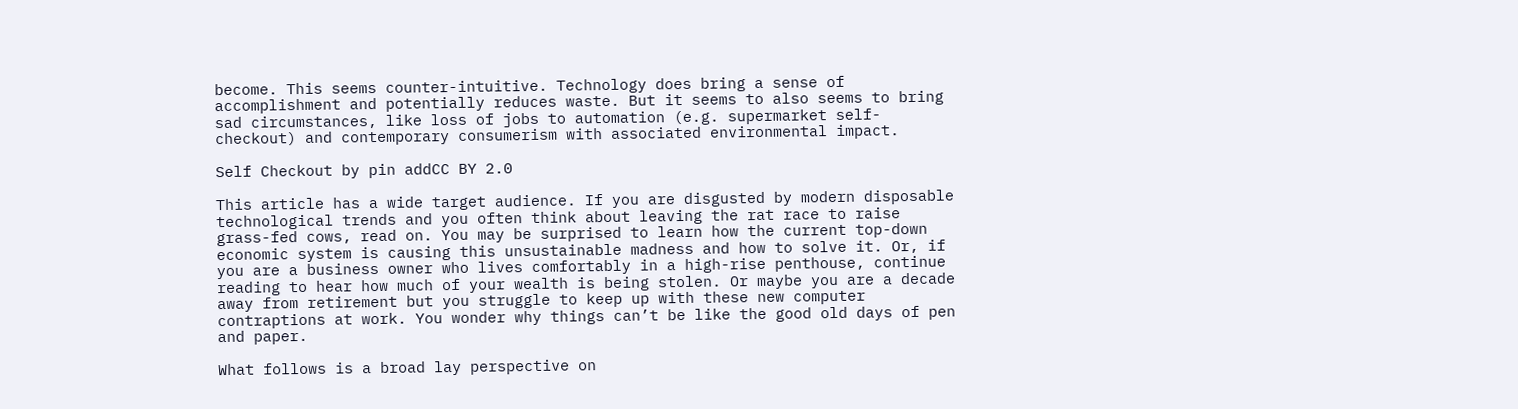become. This seems counter-intuitive. Technology does bring a sense of accomplishment and potentially reduces waste. But it seems to also seems to bring sad circumstances, like loss of jobs to automation (e.g. supermarket self-checkout) and contemporary consumerism with associated environmental impact.

Self Checkout by pin addCC BY 2.0

This article has a wide target audience. If you are disgusted by modern disposable technological trends and you often think about leaving the rat race to raise grass-fed cows, read on. You may be surprised to learn how the current top-down economic system is causing this unsustainable madness and how to solve it. Or, if you are a business owner who lives comfortably in a high-rise penthouse, continue reading to hear how much of your wealth is being stolen. Or maybe you are a decade away from retirement but you struggle to keep up with these new computer contraptions at work. You wonder why things can’t be like the good old days of pen and paper.

What follows is a broad lay perspective on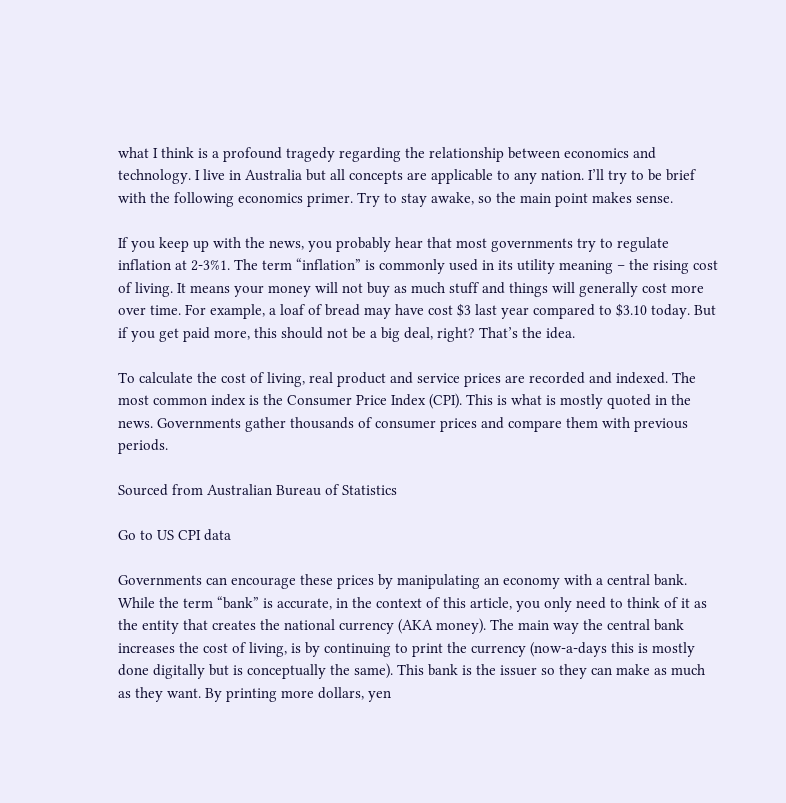what I think is a profound tragedy regarding the relationship between economics and technology. I live in Australia but all concepts are applicable to any nation. I’ll try to be brief with the following economics primer. Try to stay awake, so the main point makes sense.

If you keep up with the news, you probably hear that most governments try to regulate inflation at 2-3%1. The term “inflation” is commonly used in its utility meaning – the rising cost of living. It means your money will not buy as much stuff and things will generally cost more over time. For example, a loaf of bread may have cost $3 last year compared to $3.10 today. But if you get paid more, this should not be a big deal, right? That’s the idea.

To calculate the cost of living, real product and service prices are recorded and indexed. The most common index is the Consumer Price Index (CPI). This is what is mostly quoted in the news. Governments gather thousands of consumer prices and compare them with previous periods.

Sourced from Australian Bureau of Statistics

Go to US CPI data

Governments can encourage these prices by manipulating an economy with a central bank. While the term “bank” is accurate, in the context of this article, you only need to think of it as the entity that creates the national currency (AKA money). The main way the central bank increases the cost of living, is by continuing to print the currency (now-a-days this is mostly done digitally but is conceptually the same). This bank is the issuer so they can make as much as they want. By printing more dollars, yen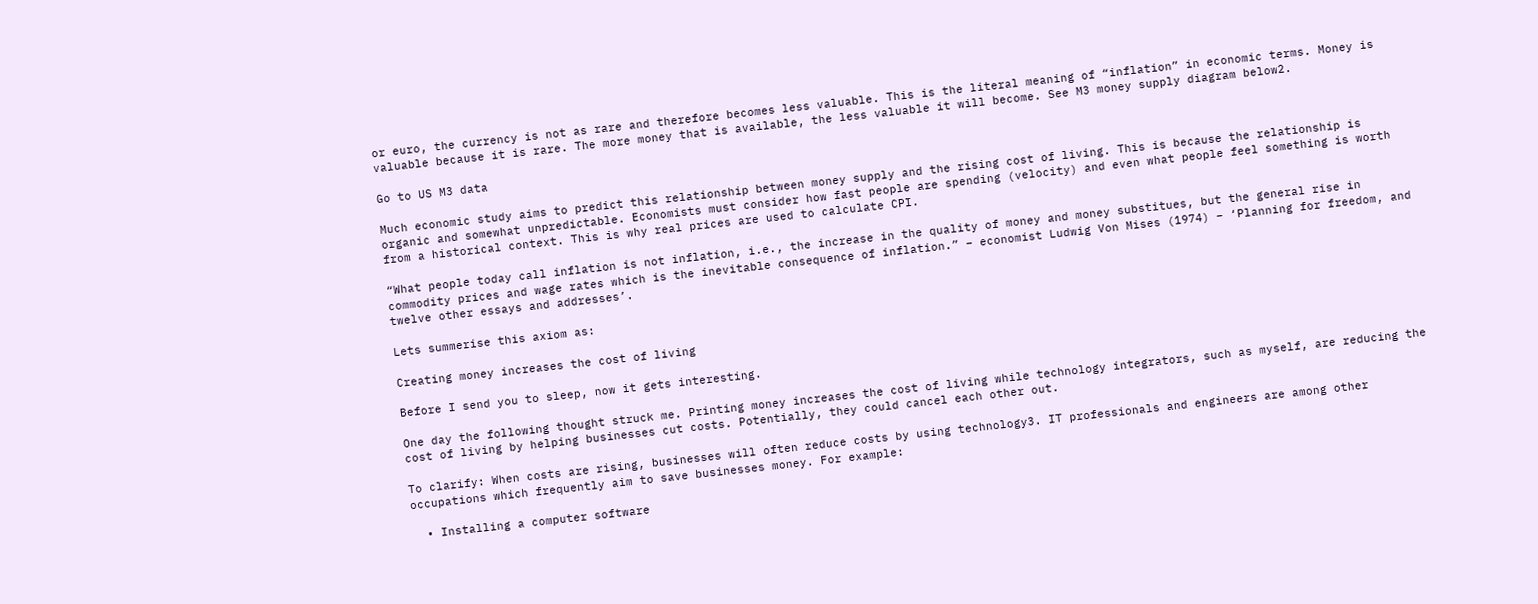or euro, the currency is not as rare and therefore becomes less valuable. This is the literal meaning of “inflation” in economic terms. Money is valuable because it is rare. The more money that is available, the less valuable it will become. See M3 money supply diagram below2.

Go to US M3 data

Much economic study aims to predict this relationship between money supply and the rising cost of living. This is because the relationship is organic and somewhat unpredictable. Economists must consider how fast people are spending (velocity) and even what people feel something is worth from a historical context. This is why real prices are used to calculate CPI.

“What people today call inflation is not inflation, i.e., the increase in the quality of money and money substitues, but the general rise in commodity prices and wage rates which is the inevitable consequence of inflation.” – economist Ludwig Von Mises (1974) – ‘Planning for freedom, and twelve other essays and addresses’.

Lets summerise this axiom as:

Creating money increases the cost of living

Before I send you to sleep, now it gets interesting.

One day the following thought struck me. Printing money increases the cost of living while technology integrators, such as myself, are reducing the cost of living by helping businesses cut costs. Potentially, they could cancel each other out.

To clarify: When costs are rising, businesses will often reduce costs by using technology3. IT professionals and engineers are among other occupations which frequently aim to save businesses money. For example:

  • Installing a computer software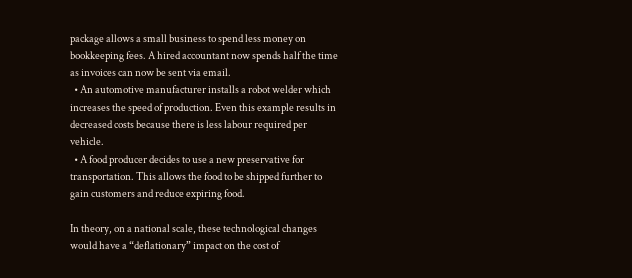package allows a small business to spend less money on bookkeeping fees. A hired accountant now spends half the time as invoices can now be sent via email.
  • An automotive manufacturer installs a robot welder which increases the speed of production. Even this example results in decreased costs because there is less labour required per vehicle.
  • A food producer decides to use a new preservative for transportation. This allows the food to be shipped further to gain customers and reduce expiring food.

In theory, on a national scale, these technological changes would have a “deflationary” impact on the cost of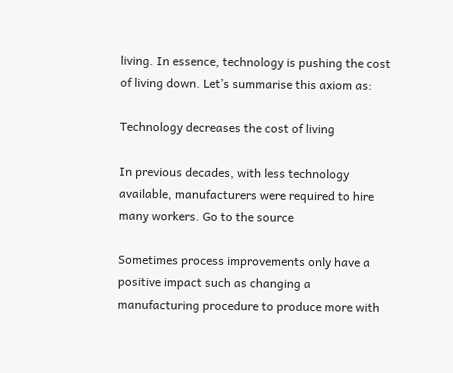living. In essence, technology is pushing the cost of living down. Let’s summarise this axiom as:

Technology decreases the cost of living

In previous decades, with less technology available, manufacturers were required to hire many workers. Go to the source

Sometimes process improvements only have a positive impact such as changing a manufacturing procedure to produce more with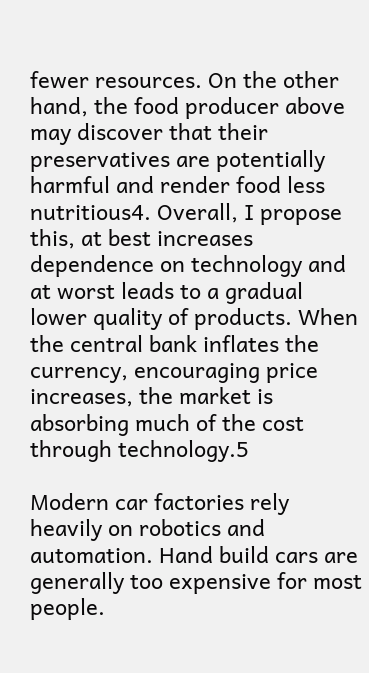fewer resources. On the other hand, the food producer above may discover that their preservatives are potentially harmful and render food less nutritious4. Overall, I propose this, at best increases dependence on technology and at worst leads to a gradual lower quality of products. When the central bank inflates the currency, encouraging price increases, the market is absorbing much of the cost through technology.5

Modern car factories rely heavily on robotics and automation. Hand build cars are generally too expensive for most people.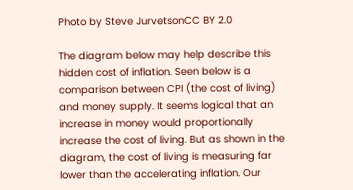Photo by Steve JurvetsonCC BY 2.0

The diagram below may help describe this hidden cost of inflation. Seen below is a comparison between CPI (the cost of living) and money supply. It seems logical that an increase in money would proportionally increase the cost of living. But as shown in the diagram, the cost of living is measuring far lower than the accelerating inflation. Our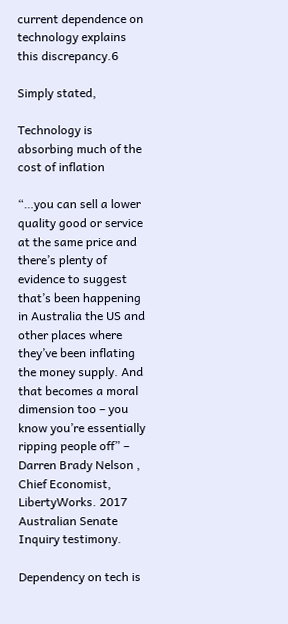current dependence on technology explains this discrepancy.6

Simply stated,

Technology is absorbing much of the cost of inflation

“…you can sell a lower quality good or service at the same price and there’s plenty of evidence to suggest that’s been happening in Australia the US and other places where they’ve been inflating the money supply. And that becomes a moral dimension too – you know you’re essentially ripping people off” – Darren Brady Nelson , Chief Economist, LibertyWorks. 2017 Australian Senate Inquiry testimony.

Dependency on tech is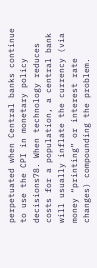perpetuated when Central banks continue to use the CPI in monetary policy decisions78. When technology reduces costs for a population, a central bank will usually inflate the currency (via money “printing” or interest rate changes) compounding the problem.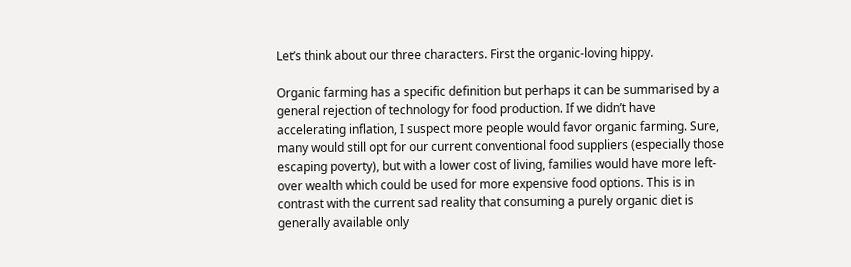Let’s think about our three characters. First the organic-loving hippy.

Organic farming has a specific definition but perhaps it can be summarised by a general rejection of technology for food production. If we didn’t have accelerating inflation, I suspect more people would favor organic farming. Sure, many would still opt for our current conventional food suppliers (especially those escaping poverty), but with a lower cost of living, families would have more left-over wealth which could be used for more expensive food options. This is in contrast with the current sad reality that consuming a purely organic diet is generally available only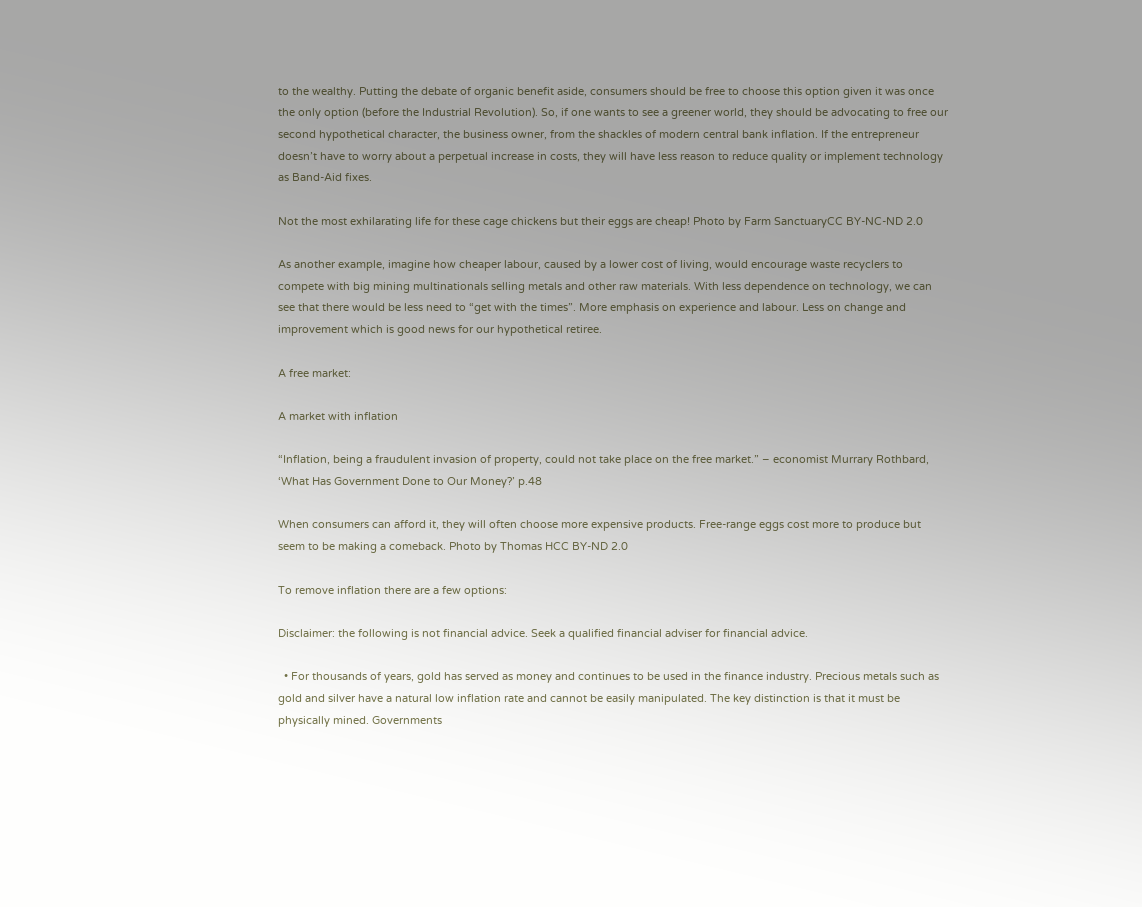to the wealthy. Putting the debate of organic benefit aside, consumers should be free to choose this option given it was once the only option (before the Industrial Revolution). So, if one wants to see a greener world, they should be advocating to free our second hypothetical character, the business owner, from the shackles of modern central bank inflation. If the entrepreneur doesn’t have to worry about a perpetual increase in costs, they will have less reason to reduce quality or implement technology as Band-Aid fixes.

Not the most exhilarating life for these cage chickens but their eggs are cheap! Photo by Farm SanctuaryCC BY-NC-ND 2.0

As another example, imagine how cheaper labour, caused by a lower cost of living, would encourage waste recyclers to compete with big mining multinationals selling metals and other raw materials. With less dependence on technology, we can see that there would be less need to “get with the times”. More emphasis on experience and labour. Less on change and improvement which is good news for our hypothetical retiree.

A free market:

A market with inflation

“Inflation, being a fraudulent invasion of property, could not take place on the free market.” – economist Murrary Rothbard, ‘What Has Government Done to Our Money?’ p.48

When consumers can afford it, they will often choose more expensive products. Free-range eggs cost more to produce but seem to be making a comeback. Photo by Thomas HCC BY-ND 2.0

To remove inflation there are a few options:

Disclaimer: the following is not financial advice. Seek a qualified financial adviser for financial advice.

  • For thousands of years, gold has served as money and continues to be used in the finance industry. Precious metals such as gold and silver have a natural low inflation rate and cannot be easily manipulated. The key distinction is that it must be physically mined. Governments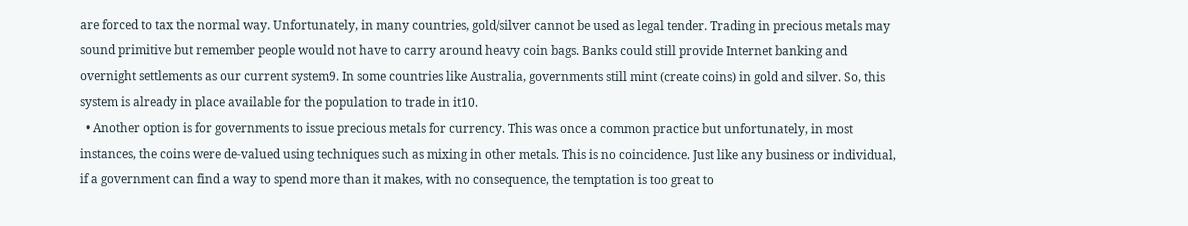are forced to tax the normal way. Unfortunately, in many countries, gold/silver cannot be used as legal tender. Trading in precious metals may sound primitive but remember people would not have to carry around heavy coin bags. Banks could still provide Internet banking and overnight settlements as our current system9. In some countries like Australia, governments still mint (create coins) in gold and silver. So, this system is already in place available for the population to trade in it10.
  • Another option is for governments to issue precious metals for currency. This was once a common practice but unfortunately, in most instances, the coins were de-valued using techniques such as mixing in other metals. This is no coincidence. Just like any business or individual, if a government can find a way to spend more than it makes, with no consequence, the temptation is too great to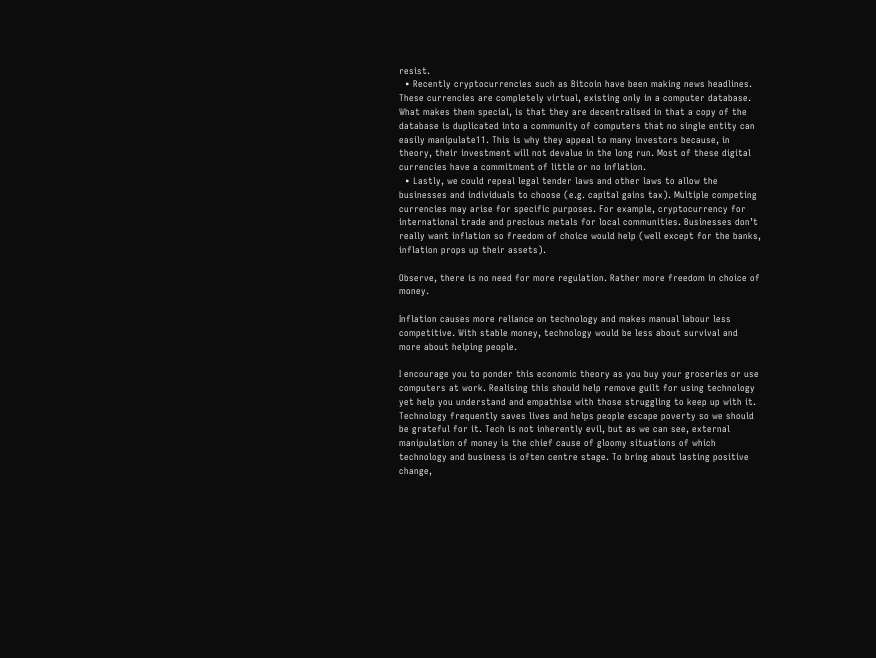resist.
  • Recently cryptocurrencies such as Bitcoin have been making news headlines. These currencies are completely virtual, existing only in a computer database. What makes them special, is that they are decentralised in that a copy of the database is duplicated into a community of computers that no single entity can easily manipulate11. This is why they appeal to many investors because, in theory, their investment will not devalue in the long run. Most of these digital currencies have a commitment of little or no inflation.
  • Lastly, we could repeal legal tender laws and other laws to allow the businesses and individuals to choose (e.g. capital gains tax). Multiple competing currencies may arise for specific purposes. For example, cryptocurrency for international trade and precious metals for local communities. Businesses don’t really want inflation so freedom of choice would help (well except for the banks, inflation props up their assets).

Observe, there is no need for more regulation. Rather more freedom in choice of money.

Inflation causes more reliance on technology and makes manual labour less competitive. With stable money, technology would be less about survival and more about helping people.

I encourage you to ponder this economic theory as you buy your groceries or use computers at work. Realising this should help remove guilt for using technology yet help you understand and empathise with those struggling to keep up with it. Technology frequently saves lives and helps people escape poverty so we should be grateful for it. Tech is not inherently evil, but as we can see, external manipulation of money is the chief cause of gloomy situations of which technology and business is often centre stage. To bring about lasting positive change,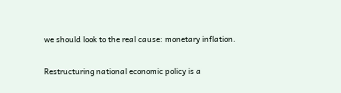we should look to the real cause: monetary inflation.

Restructuring national economic policy is a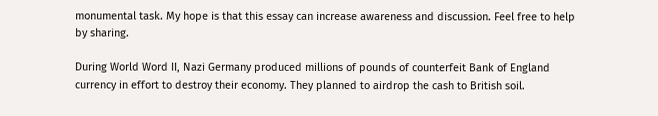monumental task. My hope is that this essay can increase awareness and discussion. Feel free to help by sharing.

During World Word II, Nazi Germany produced millions of pounds of counterfeit Bank of England currency in effort to destroy their economy. They planned to airdrop the cash to British soil.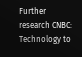Further research CNBC: Technology to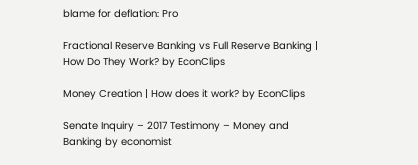blame for deflation: Pro

Fractional Reserve Banking vs Full Reserve Banking | How Do They Work? by EconClips

Money Creation | How does it work? by EconClips

Senate Inquiry – 2017 Testimony – Money and Banking by economist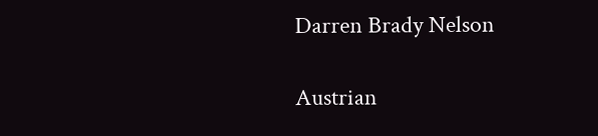Darren Brady Nelson

Austrian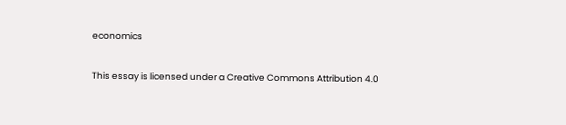economics

This essay is licensed under a Creative Commons Attribution 4.0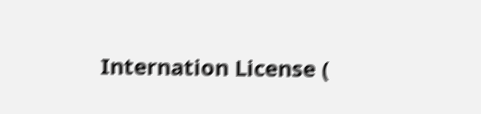Internation License (